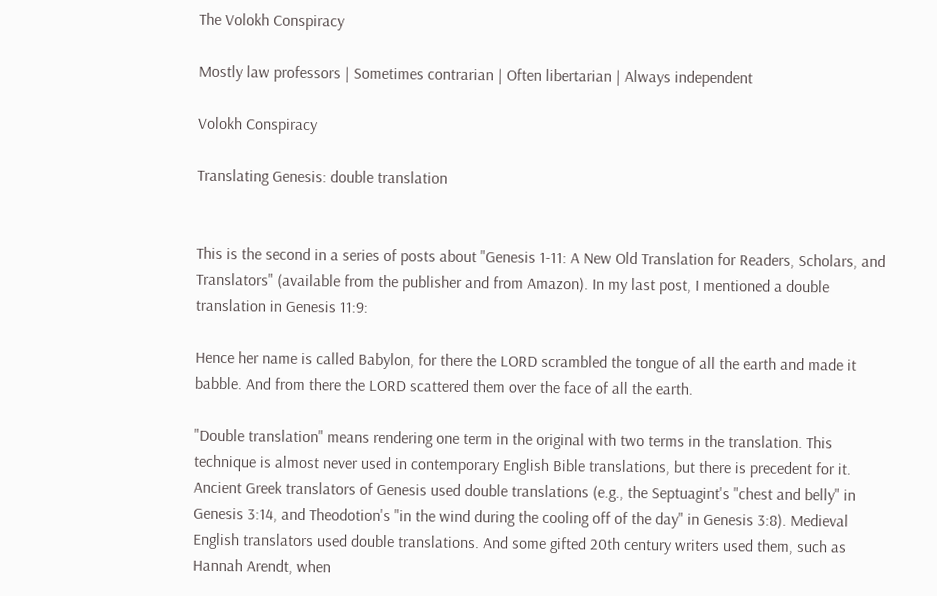The Volokh Conspiracy

Mostly law professors | Sometimes contrarian | Often libertarian | Always independent

Volokh Conspiracy

Translating Genesis: double translation


This is the second in a series of posts about "Genesis 1-11: A New Old Translation for Readers, Scholars, and Translators" (available from the publisher and from Amazon). In my last post, I mentioned a double translation in Genesis 11:9:

Hence her name is called Babylon, for there the LORD scrambled the tongue of all the earth and made it babble. And from there the LORD scattered them over the face of all the earth.

"Double translation" means rendering one term in the original with two terms in the translation. This technique is almost never used in contemporary English Bible translations, but there is precedent for it. Ancient Greek translators of Genesis used double translations (e.g., the Septuagint's "chest and belly" in Genesis 3:14, and Theodotion's "in the wind during the cooling off of the day" in Genesis 3:8). Medieval English translators used double translations. And some gifted 20th century writers used them, such as Hannah Arendt, when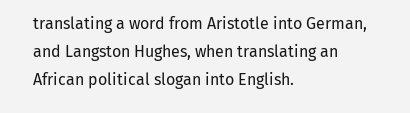translating a word from Aristotle into German, and Langston Hughes, when translating an African political slogan into English.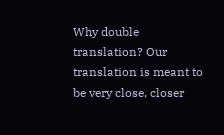Why double translation? Our translation is meant to be very close, closer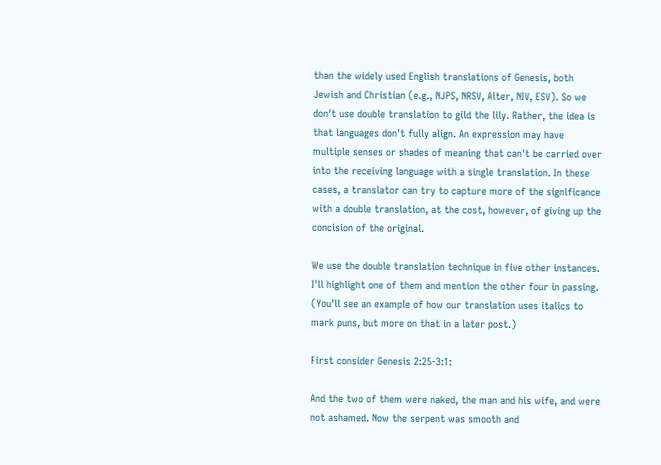than the widely used English translations of Genesis, both Jewish and Christian (e.g., NJPS, NRSV, Alter, NIV, ESV). So we don't use double translation to gild the lily. Rather, the idea is that languages don't fully align. An expression may have multiple senses or shades of meaning that can't be carried over into the receiving language with a single translation. In these cases, a translator can try to capture more of the significance with a double translation, at the cost, however, of giving up the concision of the original.

We use the double translation technique in five other instances. I'll highlight one of them and mention the other four in passing. (You'll see an example of how our translation uses italics to mark puns, but more on that in a later post.)

First consider Genesis 2:25-3:1:

And the two of them were naked, the man and his wife, and were not ashamed. Now the serpent was smooth and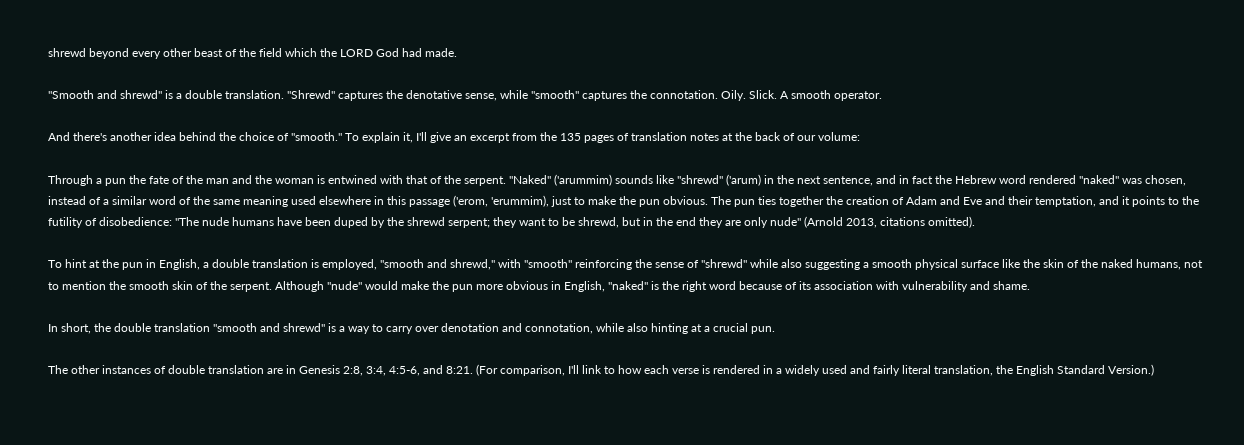shrewd beyond every other beast of the field which the LORD God had made.

"Smooth and shrewd" is a double translation. "Shrewd" captures the denotative sense, while "smooth" captures the connotation. Oily. Slick. A smooth operator.

And there's another idea behind the choice of "smooth." To explain it, I'll give an excerpt from the 135 pages of translation notes at the back of our volume:

Through a pun the fate of the man and the woman is entwined with that of the serpent. "Naked" ('arummim) sounds like "shrewd" ('arum) in the next sentence, and in fact the Hebrew word rendered "naked" was chosen, instead of a similar word of the same meaning used elsewhere in this passage ('erom, 'erummim), just to make the pun obvious. The pun ties together the creation of Adam and Eve and their temptation, and it points to the futility of disobedience: "The nude humans have been duped by the shrewd serpent; they want to be shrewd, but in the end they are only nude" (Arnold 2013, citations omitted).

To hint at the pun in English, a double translation is employed, "smooth and shrewd," with "smooth" reinforcing the sense of "shrewd" while also suggesting a smooth physical surface like the skin of the naked humans, not to mention the smooth skin of the serpent. Although "nude" would make the pun more obvious in English, "naked" is the right word because of its association with vulnerability and shame.

In short, the double translation "smooth and shrewd" is a way to carry over denotation and connotation, while also hinting at a crucial pun.

The other instances of double translation are in Genesis 2:8, 3:4, 4:5-6, and 8:21. (For comparison, I'll link to how each verse is rendered in a widely used and fairly literal translation, the English Standard Version.)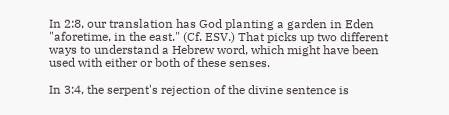In 2:8, our translation has God planting a garden in Eden "aforetime, in the east." (Cf. ESV.) That picks up two different ways to understand a Hebrew word, which might have been used with either or both of these senses.

In 3:4, the serpent's rejection of the divine sentence is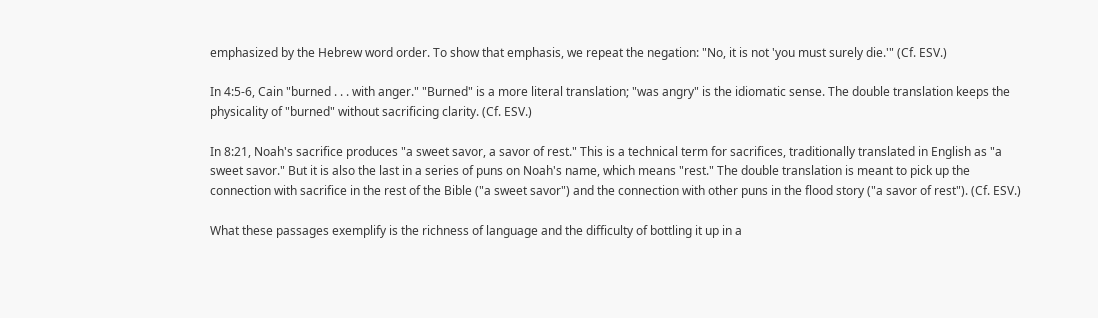emphasized by the Hebrew word order. To show that emphasis, we repeat the negation: "No, it is not 'you must surely die.'" (Cf. ESV.)

In 4:5-6, Cain "burned . . . with anger." "Burned" is a more literal translation; "was angry" is the idiomatic sense. The double translation keeps the physicality of "burned" without sacrificing clarity. (Cf. ESV.)

In 8:21, Noah's sacrifice produces "a sweet savor, a savor of rest." This is a technical term for sacrifices, traditionally translated in English as "a sweet savor." But it is also the last in a series of puns on Noah's name, which means "rest." The double translation is meant to pick up the connection with sacrifice in the rest of the Bible ("a sweet savor") and the connection with other puns in the flood story ("a savor of rest"). (Cf. ESV.)

What these passages exemplify is the richness of language and the difficulty of bottling it up in a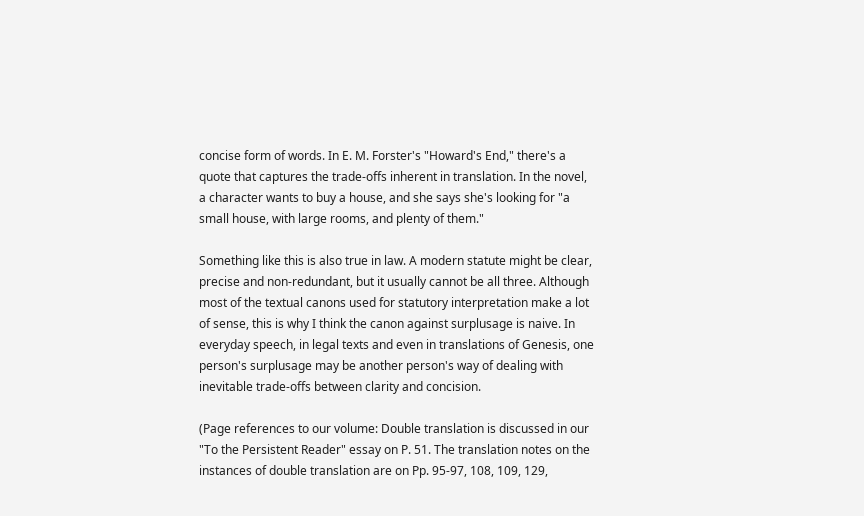concise form of words. In E. M. Forster's "Howard's End," there's a quote that captures the trade-offs inherent in translation. In the novel, a character wants to buy a house, and she says she's looking for "a small house, with large rooms, and plenty of them."

Something like this is also true in law. A modern statute might be clear, precise and non-redundant, but it usually cannot be all three. Although most of the textual canons used for statutory interpretation make a lot of sense, this is why I think the canon against surplusage is naive. In everyday speech, in legal texts and even in translations of Genesis, one person's surplusage may be another person's way of dealing with inevitable trade-offs between clarity and concision.

(Page references to our volume: Double translation is discussed in our "To the Persistent Reader" essay on P. 51. The translation notes on the instances of double translation are on Pp. 95-97, 108, 109, 129,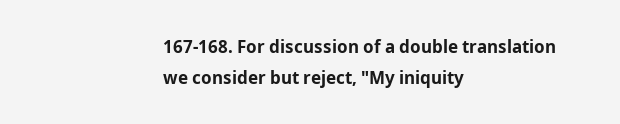167-168. For discussion of a double translation we consider but reject, "My iniquity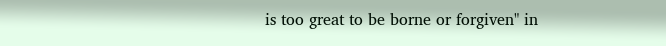is too great to be borne or forgiven" in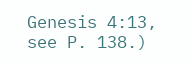Genesis 4:13, see P. 138.)